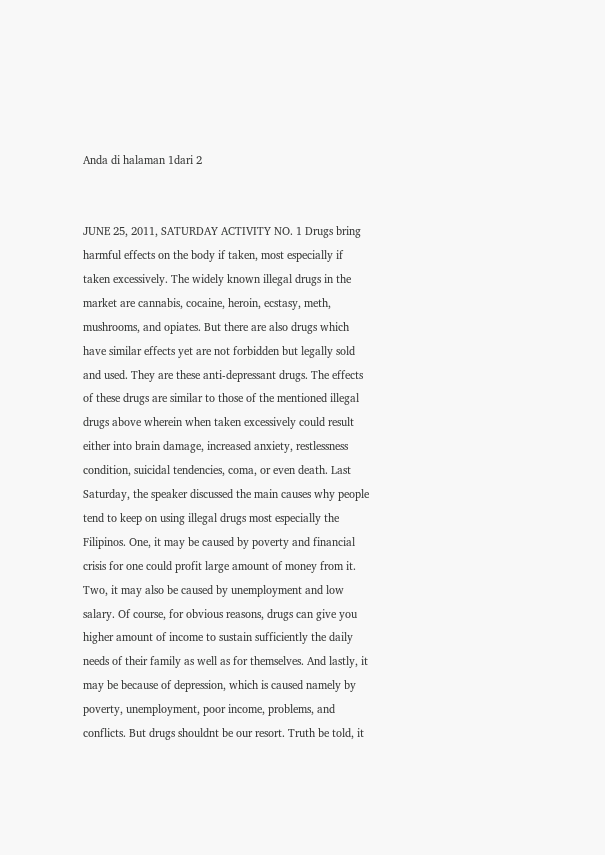Anda di halaman 1dari 2


JUNE 25, 2011, SATURDAY ACTIVITY NO. 1 Drugs bring harmful effects on the body if taken, most especially if taken excessively. The widely known illegal drugs in the market are cannabis, cocaine, heroin, ecstasy, meth, mushrooms, and opiates. But there are also drugs which have similar effects yet are not forbidden but legally sold and used. They are these anti-depressant drugs. The effects of these drugs are similar to those of the mentioned illegal drugs above wherein when taken excessively could result either into brain damage, increased anxiety, restlessness condition, suicidal tendencies, coma, or even death. Last Saturday, the speaker discussed the main causes why people tend to keep on using illegal drugs most especially the Filipinos. One, it may be caused by poverty and financial crisis for one could profit large amount of money from it. Two, it may also be caused by unemployment and low salary. Of course, for obvious reasons, drugs can give you higher amount of income to sustain sufficiently the daily needs of their family as well as for themselves. And lastly, it may be because of depression, which is caused namely by poverty, unemployment, poor income, problems, and conflicts. But drugs shouldnt be our resort. Truth be told, it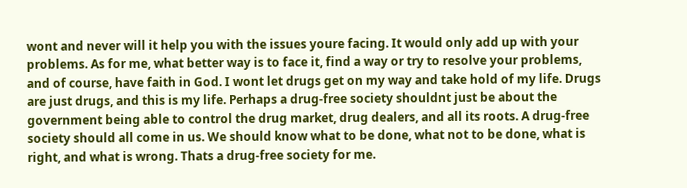wont and never will it help you with the issues youre facing. It would only add up with your problems. As for me, what better way is to face it, find a way or try to resolve your problems, and of course, have faith in God. I wont let drugs get on my way and take hold of my life. Drugs are just drugs, and this is my life. Perhaps a drug-free society shouldnt just be about the government being able to control the drug market, drug dealers, and all its roots. A drug-free society should all come in us. We should know what to be done, what not to be done, what is right, and what is wrong. Thats a drug-free society for me.